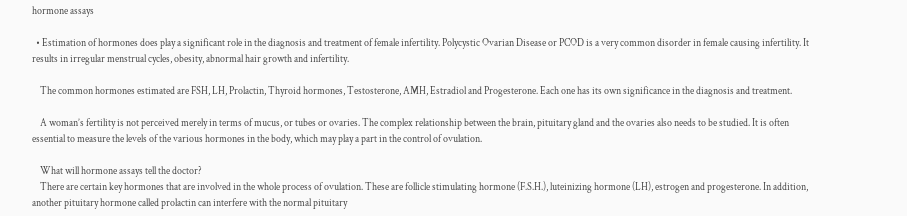hormone assays

  • Estimation of hormones does play a significant role in the diagnosis and treatment of female infertility. Polycystic Ovarian Disease or PCOD is a very common disorder in female causing infertility. It results in irregular menstrual cycles, obesity, abnormal hair growth and infertility.

    The common hormones estimated are FSH, LH, Prolactin, Thyroid hormones, Testosterone, AMH, Estradiol and Progesterone. Each one has its own significance in the diagnosis and treatment.

    A woman’s fertility is not perceived merely in terms of mucus, or tubes or ovaries. The complex relationship between the brain, pituitary gland and the ovaries also needs to be studied. It is often essential to measure the levels of the various hormones in the body, which may play a part in the control of ovulation.

    What will hormone assays tell the doctor?
    There are certain key hormones that are involved in the whole process of ovulation. These are follicle stimulating hormone (F.S.H.), luteinizing hormone (LH), estrogen and progesterone. In addition, another pituitary hormone called prolactin can interfere with the normal pituitary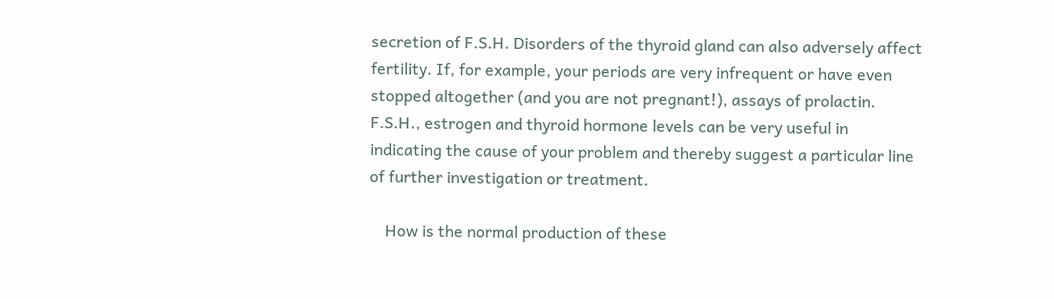secretion of F.S.H. Disorders of the thyroid gland can also adversely affect fertility. If, for example, your periods are very infrequent or have even stopped altogether (and you are not pregnant!), assays of prolactin. F.S.H., estrogen and thyroid hormone levels can be very useful in indicating the cause of your problem and thereby suggest a particular line of further investigation or treatment.

    How is the normal production of these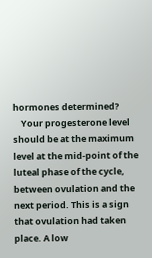hormones determined?
    Your progesterone level should be at the maximum level at the mid-point of the luteal phase of the cycle, between ovulation and the next period. This is a sign that ovulation had taken place. A low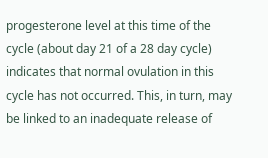progesterone level at this time of the cycle (about day 21 of a 28 day cycle) indicates that normal ovulation in this cycle has not occurred. This, in turn, may be linked to an inadequate release of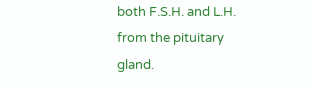both F.S.H. and L.H. from the pituitary gland.